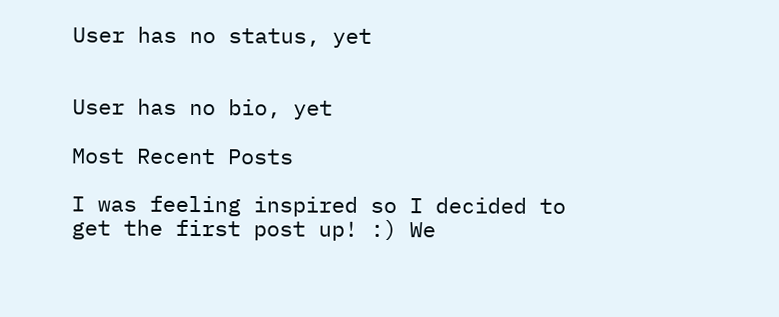User has no status, yet


User has no bio, yet

Most Recent Posts

I was feeling inspired so I decided to get the first post up! :) We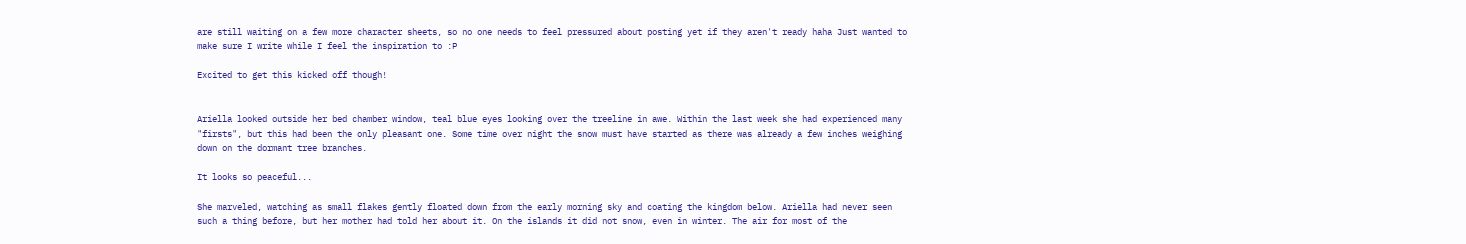are still waiting on a few more character sheets, so no one needs to feel pressured about posting yet if they aren't ready haha Just wanted to make sure I write while I feel the inspiration to :P

Excited to get this kicked off though!


Ariella looked outside her bed chamber window, teal blue eyes looking over the treeline in awe. Within the last week she had experienced many "firsts", but this had been the only pleasant one. Some time over night the snow must have started as there was already a few inches weighing down on the dormant tree branches.

It looks so peaceful...

She marveled, watching as small flakes gently floated down from the early morning sky and coating the kingdom below. Ariella had never seen such a thing before, but her mother had told her about it. On the islands it did not snow, even in winter. The air for most of the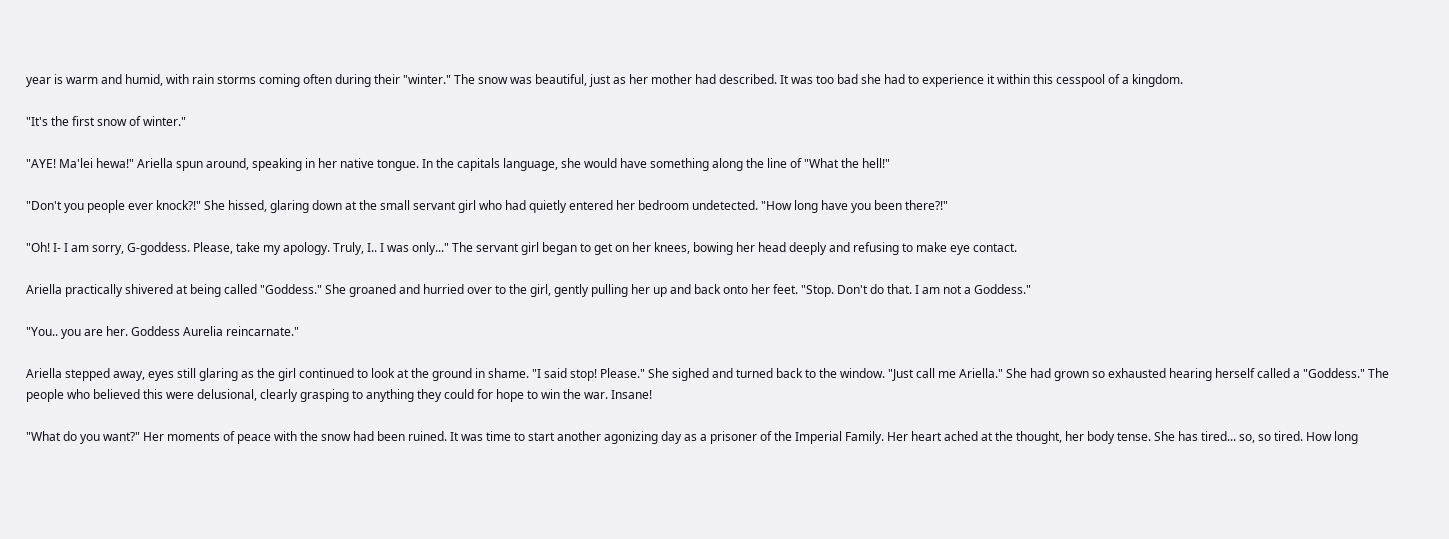year is warm and humid, with rain storms coming often during their "winter." The snow was beautiful, just as her mother had described. It was too bad she had to experience it within this cesspool of a kingdom.

"It's the first snow of winter."

"AYE! Ma'lei hewa!" Ariella spun around, speaking in her native tongue. In the capitals language, she would have something along the line of "What the hell!"

"Don't you people ever knock?!" She hissed, glaring down at the small servant girl who had quietly entered her bedroom undetected. "How long have you been there?!"

"Oh! I- I am sorry, G-goddess. Please, take my apology. Truly, I.. I was only..." The servant girl began to get on her knees, bowing her head deeply and refusing to make eye contact.

Ariella practically shivered at being called "Goddess." She groaned and hurried over to the girl, gently pulling her up and back onto her feet. "Stop. Don't do that. I am not a Goddess."

"You.. you are her. Goddess Aurelia reincarnate."

Ariella stepped away, eyes still glaring as the girl continued to look at the ground in shame. "I said stop! Please." She sighed and turned back to the window. "Just call me Ariella." She had grown so exhausted hearing herself called a "Goddess." The people who believed this were delusional, clearly grasping to anything they could for hope to win the war. Insane!

"What do you want?" Her moments of peace with the snow had been ruined. It was time to start another agonizing day as a prisoner of the Imperial Family. Her heart ached at the thought, her body tense. She has tired... so, so tired. How long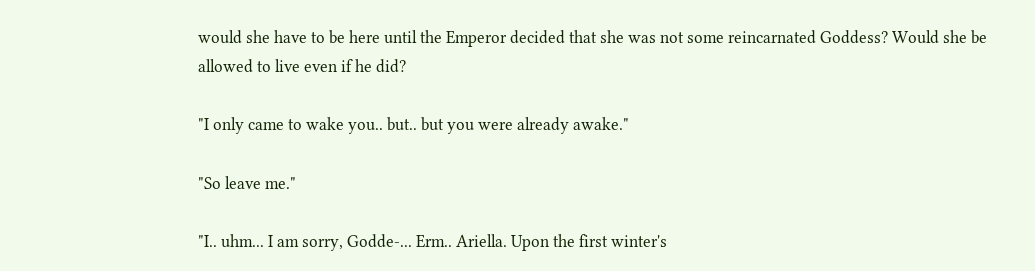would she have to be here until the Emperor decided that she was not some reincarnated Goddess? Would she be allowed to live even if he did?

"I only came to wake you.. but.. but you were already awake."

"So leave me."

"I.. uhm... I am sorry, Godde-... Erm.. Ariella. Upon the first winter's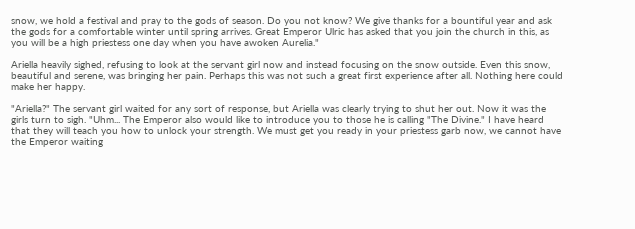snow, we hold a festival and pray to the gods of season. Do you not know? We give thanks for a bountiful year and ask the gods for a comfortable winter until spring arrives. Great Emperor Ulric has asked that you join the church in this, as you will be a high priestess one day when you have awoken Aurelia."

Ariella heavily sighed, refusing to look at the servant girl now and instead focusing on the snow outside. Even this snow, beautiful and serene, was bringing her pain. Perhaps this was not such a great first experience after all. Nothing here could make her happy.

"Ariella?" The servant girl waited for any sort of response, but Ariella was clearly trying to shut her out. Now it was the girls turn to sigh. "Uhm... The Emperor also would like to introduce you to those he is calling "The Divine." I have heard that they will teach you how to unlock your strength. We must get you ready in your priestess garb now, we cannot have the Emperor waiting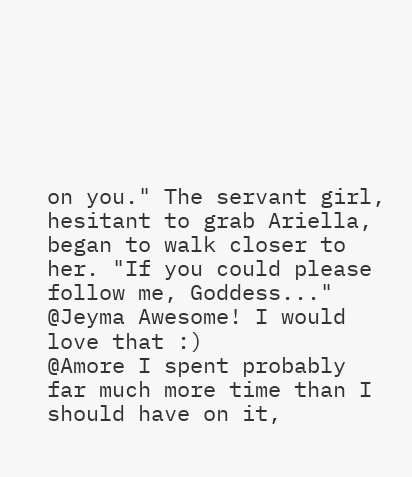on you." The servant girl, hesitant to grab Ariella, began to walk closer to her. "If you could please follow me, Goddess..."
@Jeyma Awesome! I would love that :)
@Amore I spent probably far much more time than I should have on it,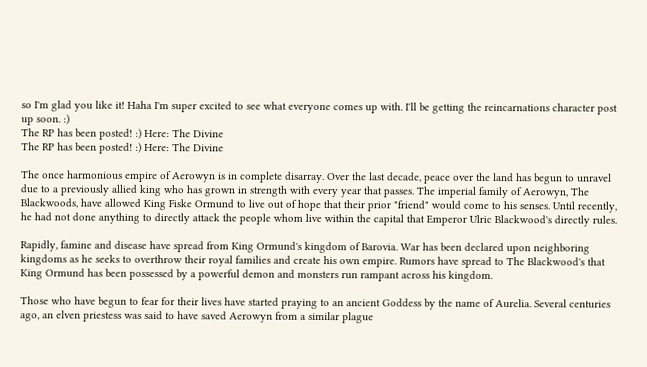so I'm glad you like it! Haha I'm super excited to see what everyone comes up with. I'll be getting the reincarnations character post up soon. :)
The RP has been posted! :) Here: The Divine
The RP has been posted! :) Here: The Divine

The once harmonious empire of Aerowyn is in complete disarray. Over the last decade, peace over the land has begun to unravel due to a previously allied king who has grown in strength with every year that passes. The imperial family of Aerowyn, The Blackwoods, have allowed King Fiske Ormund to live out of hope that their prior "friend" would come to his senses. Until recently, he had not done anything to directly attack the people whom live within the capital that Emperor Ulric Blackwood's directly rules.

Rapidly, famine and disease have spread from King Ormund's kingdom of Barovia. War has been declared upon neighboring kingdoms as he seeks to overthrow their royal families and create his own empire. Rumors have spread to The Blackwood's that King Ormund has been possessed by a powerful demon and monsters run rampant across his kingdom.

Those who have begun to fear for their lives have started praying to an ancient Goddess by the name of Aurelia. Several centuries ago, an elven priestess was said to have saved Aerowyn from a similar plague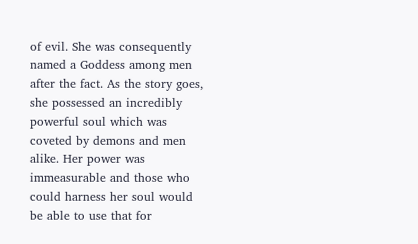of evil. She was consequently named a Goddess among men after the fact. As the story goes, she possessed an incredibly powerful soul which was coveted by demons and men alike. Her power was immeasurable and those who could harness her soul would be able to use that for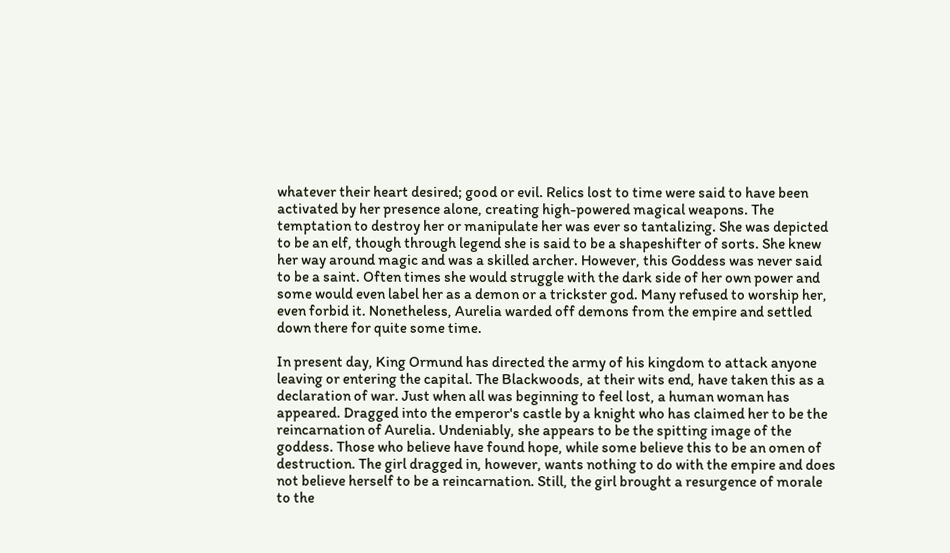whatever their heart desired; good or evil. Relics lost to time were said to have been activated by her presence alone, creating high-powered magical weapons. The temptation to destroy her or manipulate her was ever so tantalizing. She was depicted to be an elf, though through legend she is said to be a shapeshifter of sorts. She knew her way around magic and was a skilled archer. However, this Goddess was never said to be a saint. Often times she would struggle with the dark side of her own power and some would even label her as a demon or a trickster god. Many refused to worship her, even forbid it. Nonetheless, Aurelia warded off demons from the empire and settled down there for quite some time.

In present day, King Ormund has directed the army of his kingdom to attack anyone leaving or entering the capital. The Blackwoods, at their wits end, have taken this as a declaration of war. Just when all was beginning to feel lost, a human woman has appeared. Dragged into the emperor's castle by a knight who has claimed her to be the reincarnation of Aurelia. Undeniably, she appears to be the spitting image of the goddess. Those who believe have found hope, while some believe this to be an omen of destruction. The girl dragged in, however, wants nothing to do with the empire and does not believe herself to be a reincarnation. Still, the girl brought a resurgence of morale to the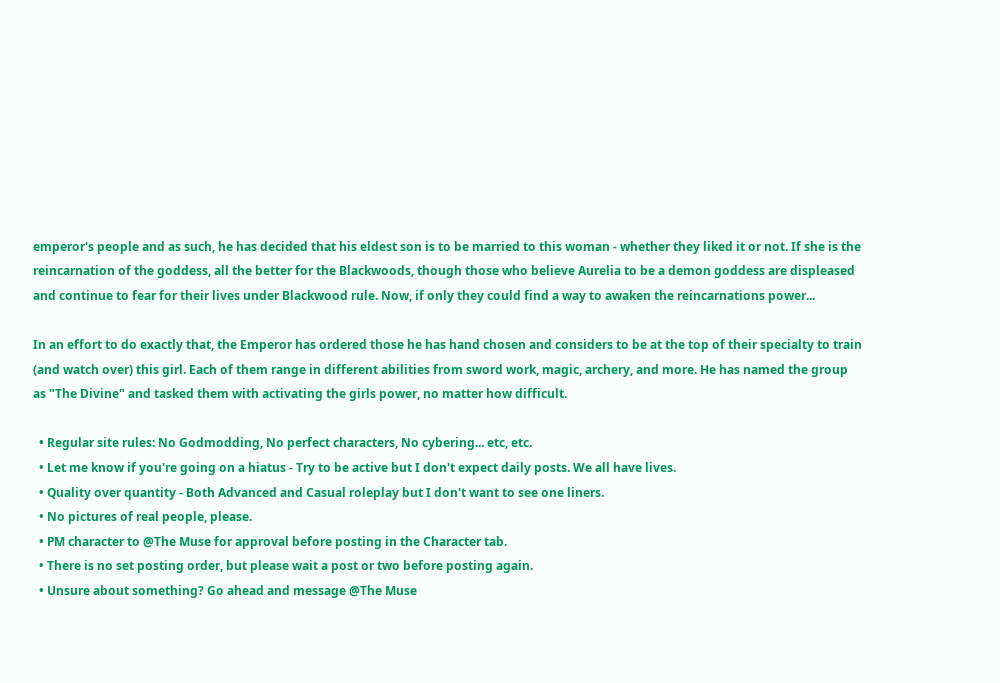emperor's people and as such, he has decided that his eldest son is to be married to this woman - whether they liked it or not. If she is the reincarnation of the goddess, all the better for the Blackwoods, though those who believe Aurelia to be a demon goddess are displeased and continue to fear for their lives under Blackwood rule. Now, if only they could find a way to awaken the reincarnations power...

In an effort to do exactly that, the Emperor has ordered those he has hand chosen and considers to be at the top of their specialty to train (and watch over) this girl. Each of them range in different abilities from sword work, magic, archery, and more. He has named the group as "The Divine" and tasked them with activating the girls power, no matter how difficult.

  • Regular site rules: No Godmodding, No perfect characters, No cybering... etc, etc.
  • Let me know if you're going on a hiatus - Try to be active but I don't expect daily posts. We all have lives.
  • Quality over quantity - Both Advanced and Casual roleplay but I don't want to see one liners.
  • No pictures of real people, please.
  • PM character to @The Muse for approval before posting in the Character tab.
  • There is no set posting order, but please wait a post or two before posting again.
  • Unsure about something? Go ahead and message @The Muse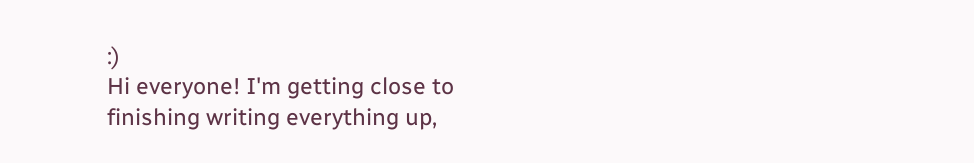:)
Hi everyone! I'm getting close to finishing writing everything up,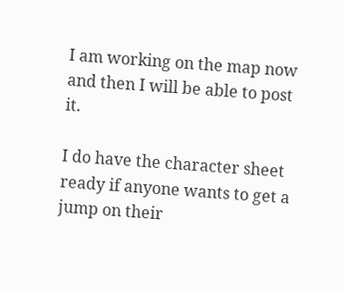I am working on the map now and then I will be able to post it.

I do have the character sheet ready if anyone wants to get a jump on their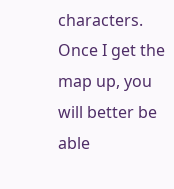characters. Once I get the map up, you will better be able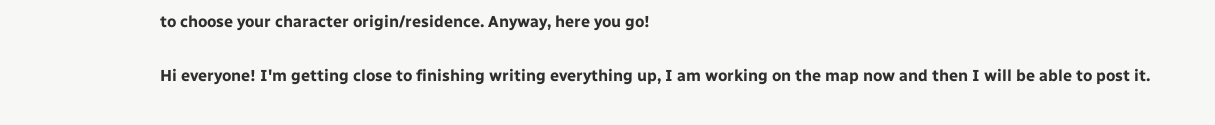to choose your character origin/residence. Anyway, here you go!

Hi everyone! I'm getting close to finishing writing everything up, I am working on the map now and then I will be able to post it.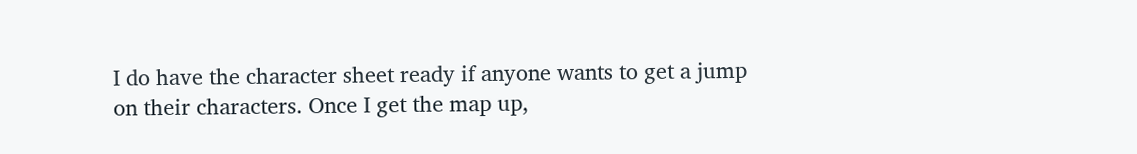I do have the character sheet ready if anyone wants to get a jump on their characters. Once I get the map up,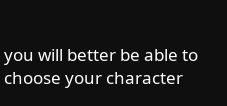you will better be able to choose your character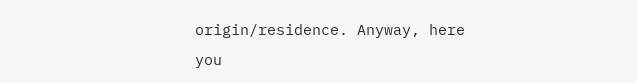origin/residence. Anyway, here you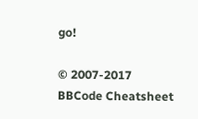go!

© 2007-2017
BBCode Cheatsheet